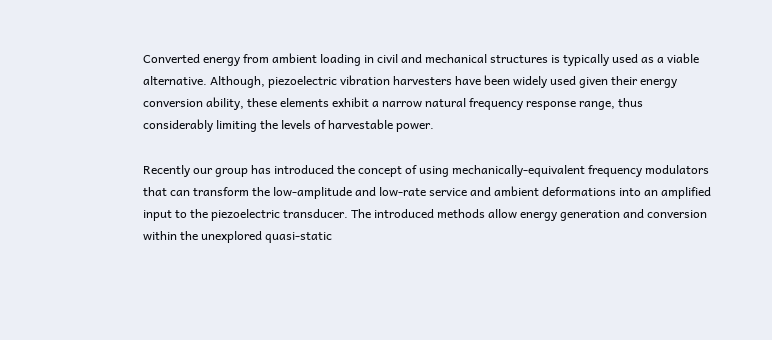Converted energy from ambient loading in civil and mechanical structures is typically used as a viable alternative. Although, piezoelectric vibration harvesters have been widely used given their energy conversion ability, these elements exhibit a narrow natural frequency response range, thus considerably limiting the levels of harvestable power.

Recently our group has introduced the concept of using mechanically-equivalent frequency modulators that can transform the low-amplitude and low-rate service and ambient deformations into an amplified input to the piezoelectric transducer. The introduced methods allow energy generation and conversion within the unexplored quasi-static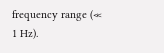frequency range (≪ 1 Hz).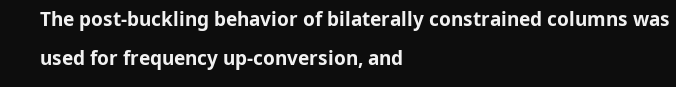The post-buckling behavior of bilaterally constrained columns was used for frequency up-conversion, and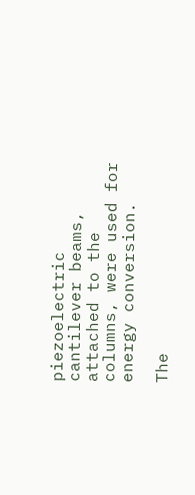piezoelectric cantilever beams, attached to the columns, were used for energy conversion.

The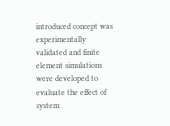introduced concept was experimentally validated and finite element simulations were developed to evaluate the effect of system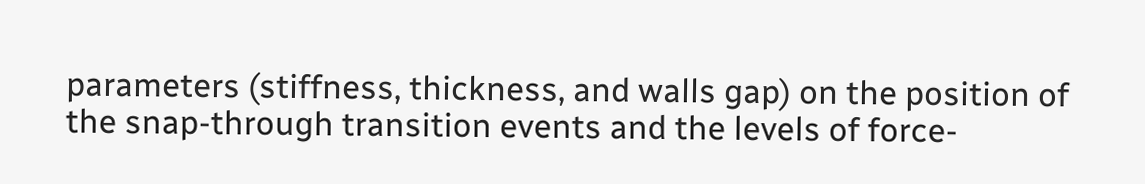parameters (stiffness, thickness, and walls gap) on the position of the snap-through transition events and the levels of force-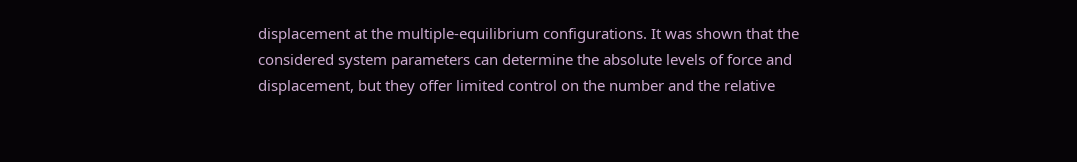displacement at the multiple-equilibrium configurations. It was shown that the considered system parameters can determine the absolute levels of force and displacement, but they offer limited control on the number and the relative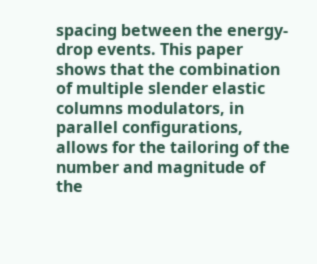spacing between the energy-drop events. This paper shows that the combination of multiple slender elastic columns modulators, in parallel configurations, allows for the tailoring of the number and magnitude of the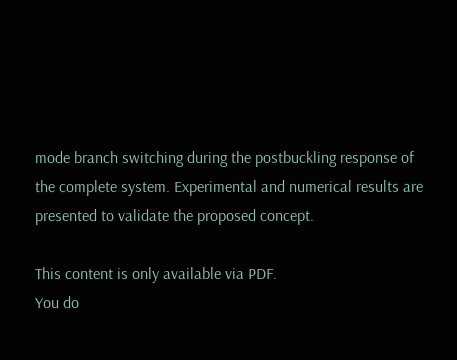mode branch switching during the postbuckling response of the complete system. Experimental and numerical results are presented to validate the proposed concept.

This content is only available via PDF.
You do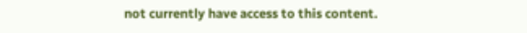not currently have access to this content.